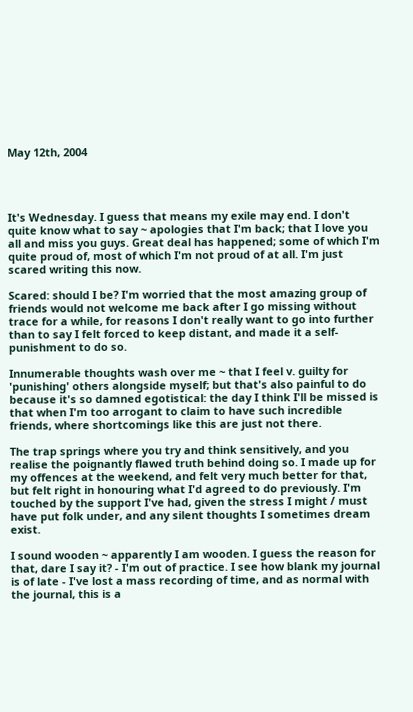May 12th, 2004




It's Wednesday. I guess that means my exile may end. I don't quite know what to say ~ apologies that I'm back; that I love you all and miss you guys. Great deal has happened; some of which I'm quite proud of, most of which I'm not proud of at all. I'm just scared writing this now.

Scared: should I be? I'm worried that the most amazing group of friends would not welcome me back after I go missing without trace for a while, for reasons I don't really want to go into further than to say I felt forced to keep distant, and made it a self-punishment to do so.

Innumerable thoughts wash over me ~ that I feel v. guilty for 'punishing' others alongside myself; but that's also painful to do because it's so damned egotistical: the day I think I'll be missed is that when I'm too arrogant to claim to have such incredible friends, where shortcomings like this are just not there.

The trap springs where you try and think sensitively, and you realise the poignantly flawed truth behind doing so. I made up for my offences at the weekend, and felt very much better for that, but felt right in honouring what I'd agreed to do previously. I'm touched by the support I've had, given the stress I might / must have put folk under, and any silent thoughts I sometimes dream exist.

I sound wooden ~ apparently I am wooden. I guess the reason for that, dare I say it? - I'm out of practice. I see how blank my journal is of late - I've lost a mass recording of time, and as normal with the journal, this is a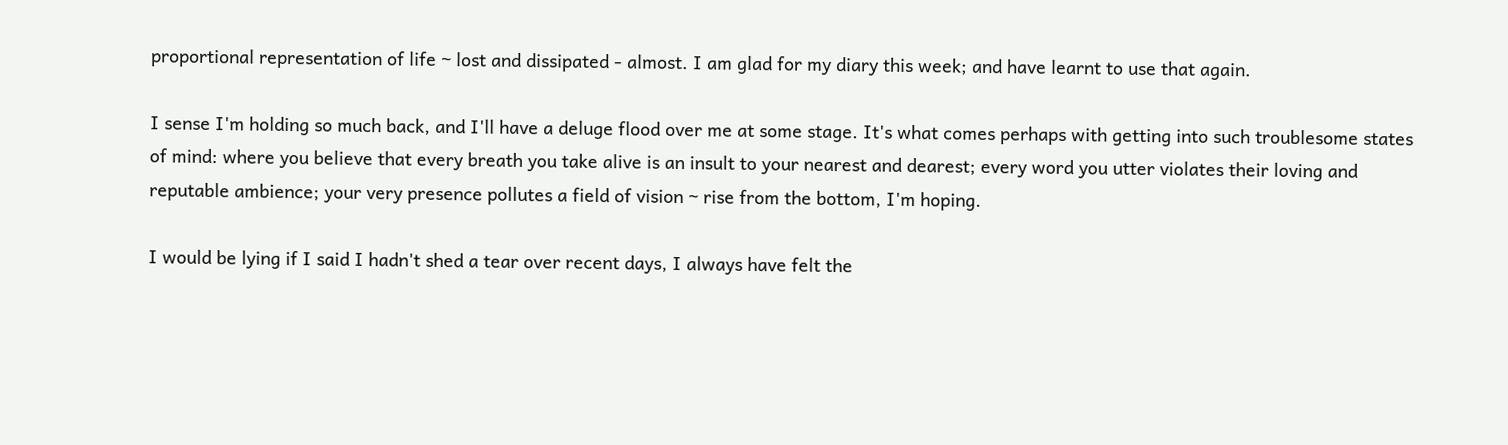proportional representation of life ~ lost and dissipated - almost. I am glad for my diary this week; and have learnt to use that again.

I sense I'm holding so much back, and I'll have a deluge flood over me at some stage. It's what comes perhaps with getting into such troublesome states of mind: where you believe that every breath you take alive is an insult to your nearest and dearest; every word you utter violates their loving and reputable ambience; your very presence pollutes a field of vision ~ rise from the bottom, I'm hoping.

I would be lying if I said I hadn't shed a tear over recent days, I always have felt the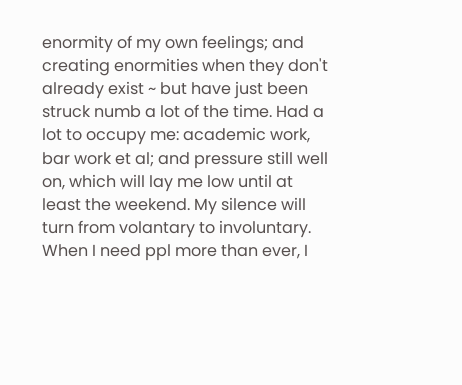enormity of my own feelings; and creating enormities when they don't already exist ~ but have just been struck numb a lot of the time. Had a lot to occupy me: academic work, bar work et al; and pressure still well on, which will lay me low until at least the weekend. My silence will turn from volantary to involuntary. When I need ppl more than ever, I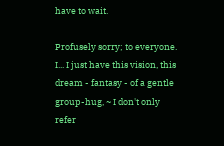have to wait.

Profusely sorry; to everyone. I... I just have this vision, this dream - fantasy - of a gentle group-hug, ~ I don't only refer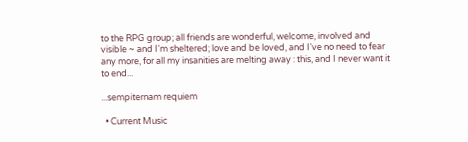to the RPG group; all friends are wonderful, welcome, involved and visible ~ and I'm sheltered; love and be loved, and I've no need to fear any more, for all my insanities are melting away : this, and I never want it to end...

...sempiternam requiem

  • Current Music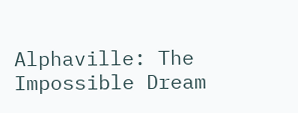Alphaville: The Impossible Dream